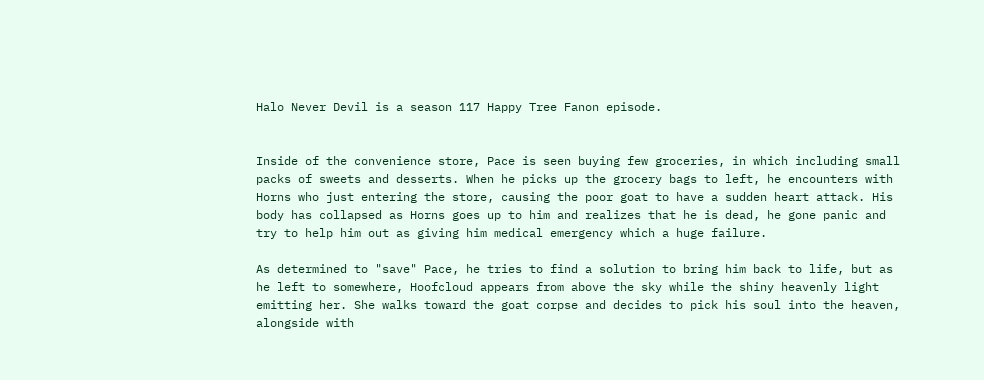Halo Never Devil is a season 117 Happy Tree Fanon episode.


Inside of the convenience store, Pace is seen buying few groceries, in which including small packs of sweets and desserts. When he picks up the grocery bags to left, he encounters with Horns who just entering the store, causing the poor goat to have a sudden heart attack. His body has collapsed as Horns goes up to him and realizes that he is dead, he gone panic and try to help him out as giving him medical emergency which a huge failure.

As determined to "save" Pace, he tries to find a solution to bring him back to life, but as he left to somewhere, Hoofcloud appears from above the sky while the shiny heavenly light emitting her. She walks toward the goat corpse and decides to pick his soul into the heaven, alongside with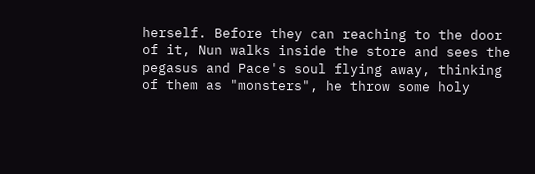herself. Before they can reaching to the door of it, Nun walks inside the store and sees the pegasus and Pace's soul flying away, thinking of them as "monsters", he throw some holy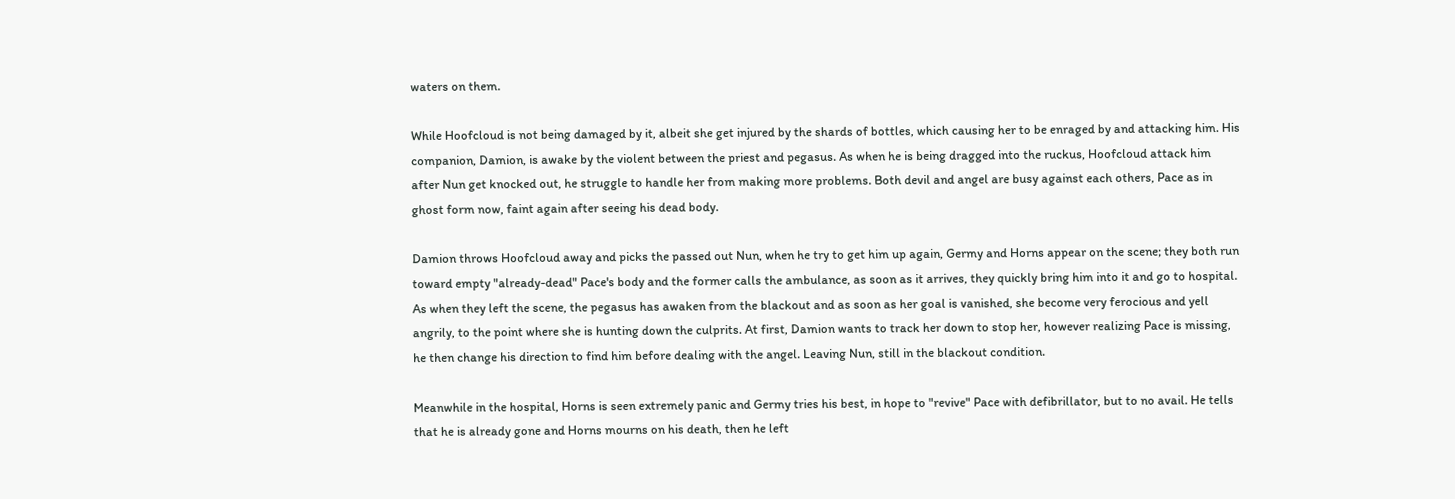waters on them.

While Hoofcloud is not being damaged by it, albeit she get injured by the shards of bottles, which causing her to be enraged by and attacking him. His companion, Damion, is awake by the violent between the priest and pegasus. As when he is being dragged into the ruckus, Hoofcloud attack him after Nun get knocked out, he struggle to handle her from making more problems. Both devil and angel are busy against each others, Pace as in ghost form now, faint again after seeing his dead body.

Damion throws Hoofcloud away and picks the passed out Nun, when he try to get him up again, Germy and Horns appear on the scene; they both run toward empty "already-dead" Pace's body and the former calls the ambulance, as soon as it arrives, they quickly bring him into it and go to hospital. As when they left the scene, the pegasus has awaken from the blackout and as soon as her goal is vanished, she become very ferocious and yell angrily, to the point where she is hunting down the culprits. At first, Damion wants to track her down to stop her, however realizing Pace is missing, he then change his direction to find him before dealing with the angel. Leaving Nun, still in the blackout condition.

Meanwhile in the hospital, Horns is seen extremely panic and Germy tries his best, in hope to "revive" Pace with defibrillator, but to no avail. He tells that he is already gone and Horns mourns on his death, then he left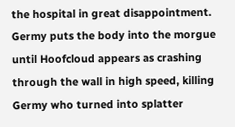the hospital in great disappointment. Germy puts the body into the morgue until Hoofcloud appears as crashing through the wall in high speed, killing Germy who turned into splatter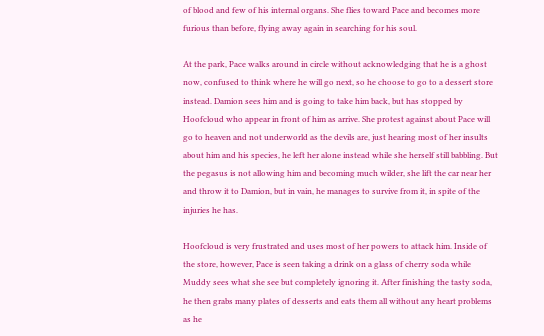of blood and few of his internal organs. She flies toward Pace and becomes more furious than before, flying away again in searching for his soul.

At the park, Pace walks around in circle without acknowledging that he is a ghost now, confused to think where he will go next, so he choose to go to a dessert store instead. Damion sees him and is going to take him back, but has stopped by Hoofcloud who appear in front of him as arrive. She protest against about Pace will go to heaven and not underworld as the devils are, just hearing most of her insults about him and his species, he left her alone instead while she herself still babbling. But the pegasus is not allowing him and becoming much wilder, she lift the car near her and throw it to Damion, but in vain, he manages to survive from it, in spite of the injuries he has.

Hoofcloud is very frustrated and uses most of her powers to attack him. Inside of the store, however, Pace is seen taking a drink on a glass of cherry soda while Muddy sees what she see but completely ignoring it. After finishing the tasty soda, he then grabs many plates of desserts and eats them all without any heart problems as he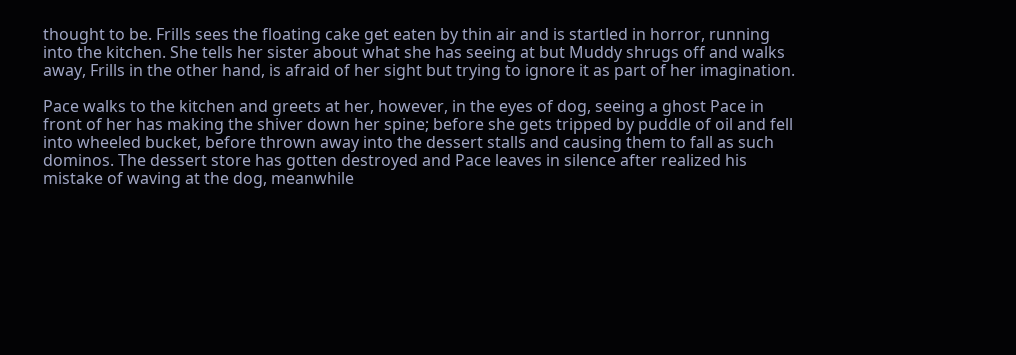thought to be. Frills sees the floating cake get eaten by thin air and is startled in horror, running into the kitchen. She tells her sister about what she has seeing at but Muddy shrugs off and walks away, Frills in the other hand, is afraid of her sight but trying to ignore it as part of her imagination.

Pace walks to the kitchen and greets at her, however, in the eyes of dog, seeing a ghost Pace in front of her has making the shiver down her spine; before she gets tripped by puddle of oil and fell into wheeled bucket, before thrown away into the dessert stalls and causing them to fall as such dominos. The dessert store has gotten destroyed and Pace leaves in silence after realized his mistake of waving at the dog, meanwhile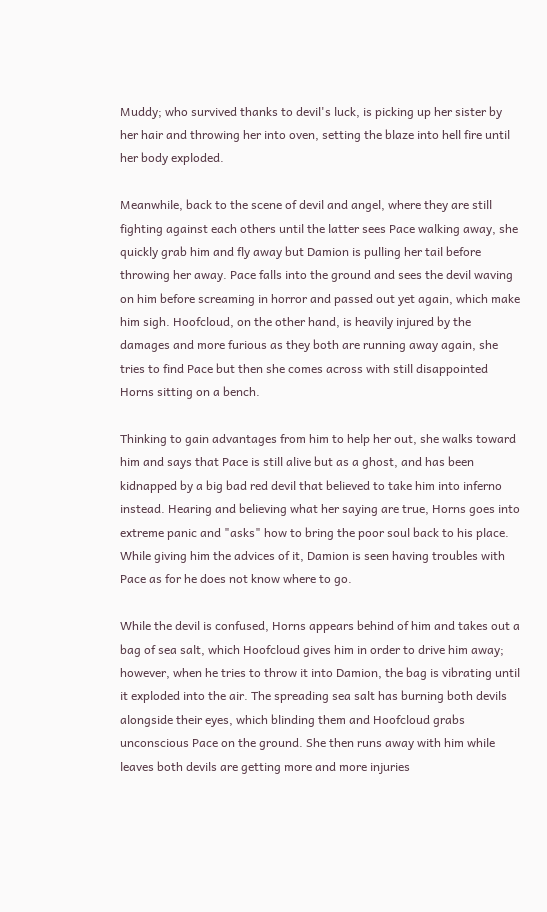Muddy; who survived thanks to devil's luck, is picking up her sister by her hair and throwing her into oven, setting the blaze into hell fire until her body exploded.

Meanwhile, back to the scene of devil and angel, where they are still fighting against each others until the latter sees Pace walking away, she quickly grab him and fly away but Damion is pulling her tail before throwing her away. Pace falls into the ground and sees the devil waving on him before screaming in horror and passed out yet again, which make him sigh. Hoofcloud, on the other hand, is heavily injured by the damages and more furious as they both are running away again, she tries to find Pace but then she comes across with still disappointed Horns sitting on a bench.

Thinking to gain advantages from him to help her out, she walks toward him and says that Pace is still alive but as a ghost, and has been kidnapped by a big bad red devil that believed to take him into inferno instead. Hearing and believing what her saying are true, Horns goes into extreme panic and "asks" how to bring the poor soul back to his place. While giving him the advices of it, Damion is seen having troubles with Pace as for he does not know where to go.

While the devil is confused, Horns appears behind of him and takes out a bag of sea salt, which Hoofcloud gives him in order to drive him away; however, when he tries to throw it into Damion, the bag is vibrating until it exploded into the air. The spreading sea salt has burning both devils alongside their eyes, which blinding them and Hoofcloud grabs unconscious Pace on the ground. She then runs away with him while leaves both devils are getting more and more injuries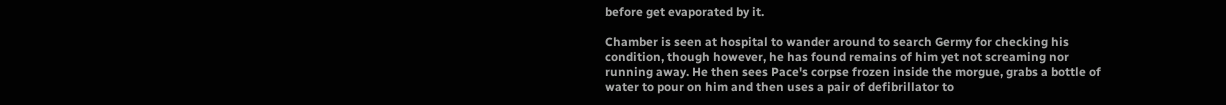before get evaporated by it.

Chamber is seen at hospital to wander around to search Germy for checking his condition, though however, he has found remains of him yet not screaming nor running away. He then sees Pace's corpse frozen inside the morgue, grabs a bottle of water to pour on him and then uses a pair of defibrillator to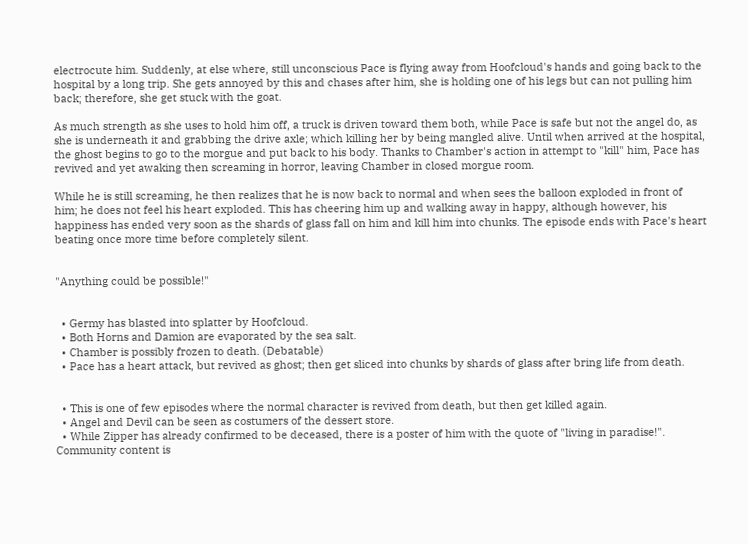electrocute him. Suddenly, at else where, still unconscious Pace is flying away from Hoofcloud's hands and going back to the hospital by a long trip. She gets annoyed by this and chases after him, she is holding one of his legs but can not pulling him back; therefore, she get stuck with the goat.

As much strength as she uses to hold him off, a truck is driven toward them both, while Pace is safe but not the angel do, as she is underneath it and grabbing the drive axle; which killing her by being mangled alive. Until when arrived at the hospital, the ghost begins to go to the morgue and put back to his body. Thanks to Chamber's action in attempt to "kill" him, Pace has revived and yet awaking then screaming in horror, leaving Chamber in closed morgue room.

While he is still screaming, he then realizes that he is now back to normal and when sees the balloon exploded in front of him; he does not feel his heart exploded. This has cheering him up and walking away in happy, although however, his happiness has ended very soon as the shards of glass fall on him and kill him into chunks. The episode ends with Pace's heart beating once more time before completely silent.


"Anything could be possible!"


  • Germy has blasted into splatter by Hoofcloud.
  • Both Horns and Damion are evaporated by the sea salt.
  • Chamber is possibly frozen to death. (Debatable)
  • Pace has a heart attack, but revived as ghost; then get sliced into chunks by shards of glass after bring life from death.


  • This is one of few episodes where the normal character is revived from death, but then get killed again.
  • Angel and Devil can be seen as costumers of the dessert store.
  • While Zipper has already confirmed to be deceased, there is a poster of him with the quote of "living in paradise!".
Community content is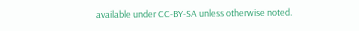available under CC-BY-SA unless otherwise noted.